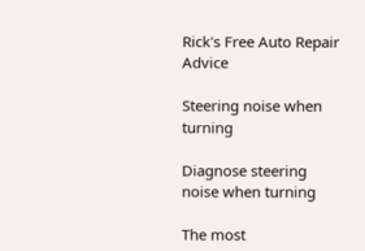Rick's Free Auto Repair Advice

Steering noise when turning

Diagnose steering noise when turning

The most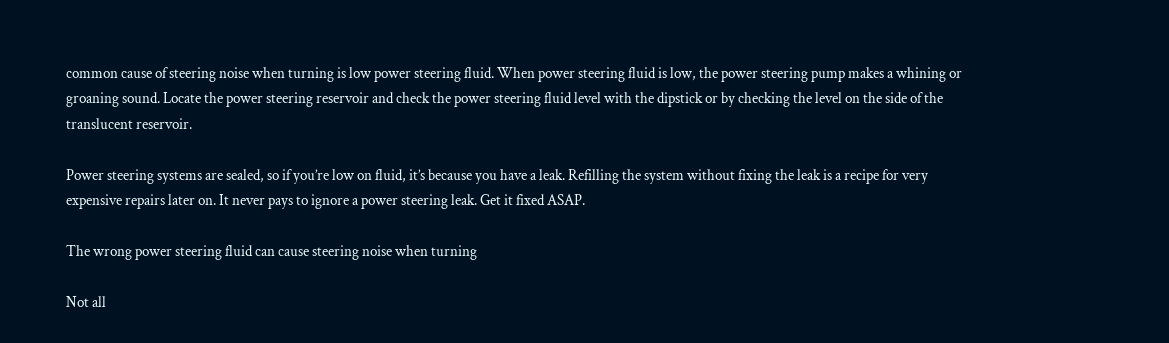common cause of steering noise when turning is low power steering fluid. When power steering fluid is low, the power steering pump makes a whining or groaning sound. Locate the power steering reservoir and check the power steering fluid level with the dipstick or by checking the level on the side of the translucent reservoir.

Power steering systems are sealed, so if you’re low on fluid, it’s because you have a leak. Refilling the system without fixing the leak is a recipe for very expensive repairs later on. It never pays to ignore a power steering leak. Get it fixed ASAP.

The wrong power steering fluid can cause steering noise when turning

Not all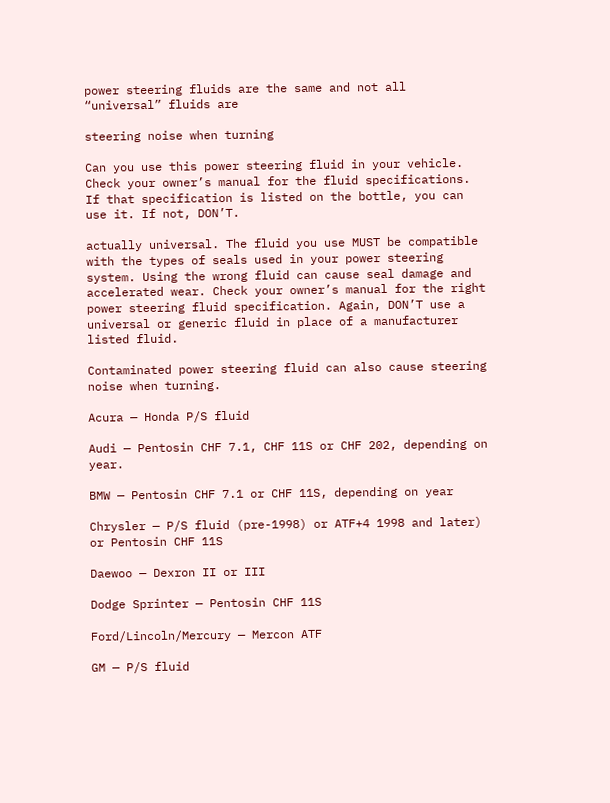power steering fluids are the same and not all “universal” fluids are

steering noise when turning

Can you use this power steering fluid in your vehicle. Check your owner’s manual for the fluid specifications. If that specification is listed on the bottle, you can use it. If not, DON’T.

actually universal. The fluid you use MUST be compatible with the types of seals used in your power steering system. Using the wrong fluid can cause seal damage and accelerated wear. Check your owner’s manual for the right power steering fluid specification. Again, DON’T use a universal or generic fluid in place of a manufacturer listed fluid.

Contaminated power steering fluid can also cause steering noise when turning.

Acura — Honda P/S fluid

Audi — Pentosin CHF 7.1, CHF 11S or CHF 202, depending on year.

BMW — Pentosin CHF 7.1 or CHF 11S, depending on year

Chrysler — P/S fluid (pre-1998) or ATF+4 1998 and later) or Pentosin CHF 11S

Daewoo — Dexron II or III

Dodge Sprinter — Pentosin CHF 11S

Ford/Lincoln/Mercury — Mercon ATF

GM — P/S fluid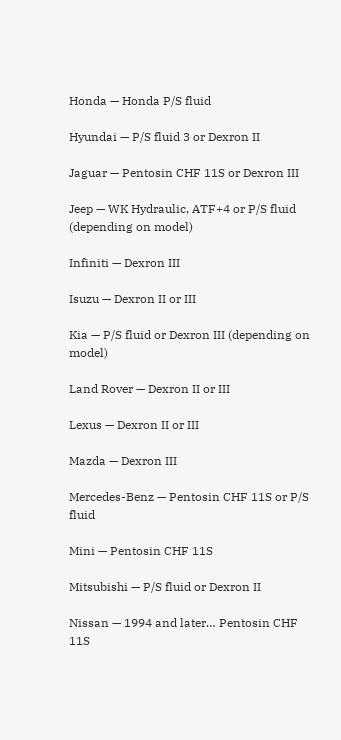Honda — Honda P/S fluid

Hyundai — P/S fluid 3 or Dexron II

Jaguar — Pentosin CHF 11S or Dexron III

Jeep — WK Hydraulic, ATF+4 or P/S fluid (depending on model)

Infiniti — Dexron III

Isuzu — Dexron II or III

Kia — P/S fluid or Dexron III (depending on model)

Land Rover — Dexron II or III

Lexus — Dexron II or III

Mazda — Dexron III

Mercedes-Benz — Pentosin CHF 11S or P/S fluid

Mini — Pentosin CHF 11S

Mitsubishi — P/S fluid or Dexron II

Nissan — 1994 and later… Pentosin CHF 11S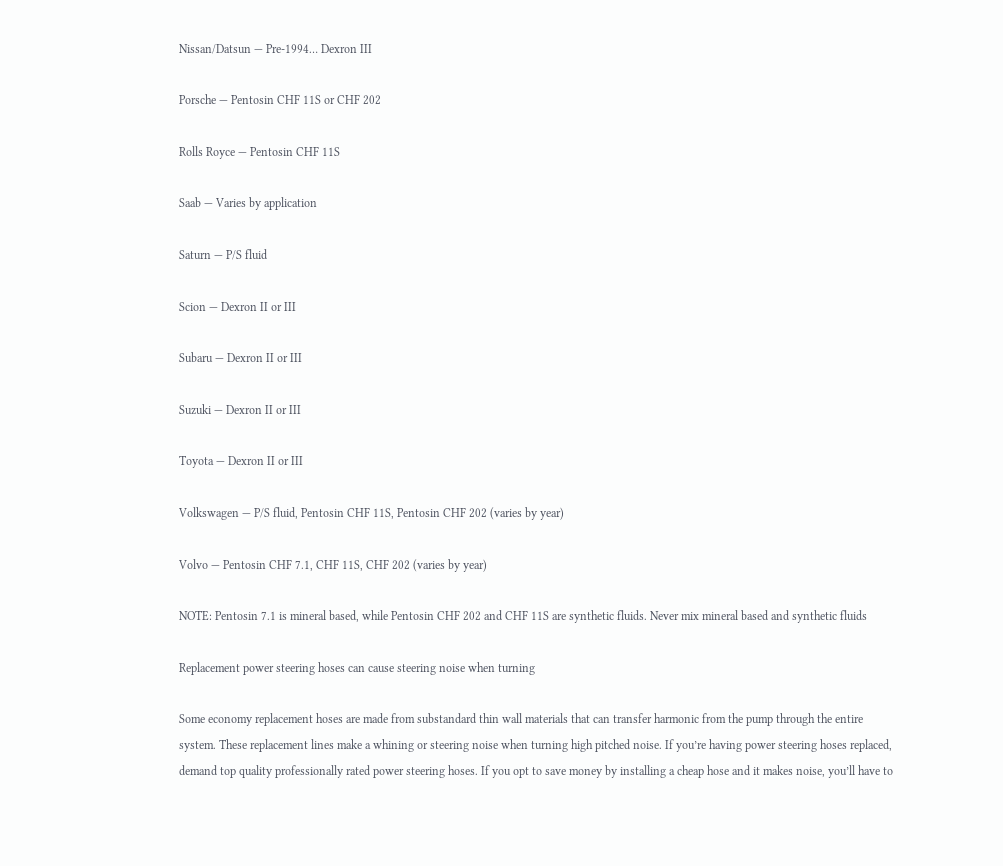Nissan/Datsun — Pre-1994… Dexron III

Porsche — Pentosin CHF 11S or CHF 202

Rolls Royce — Pentosin CHF 11S

Saab — Varies by application

Saturn — P/S fluid

Scion — Dexron II or III

Subaru — Dexron II or III

Suzuki — Dexron II or III

Toyota — Dexron II or III

Volkswagen — P/S fluid, Pentosin CHF 11S, Pentosin CHF 202 (varies by year)

Volvo — Pentosin CHF 7.1, CHF 11S, CHF 202 (varies by year)

NOTE: Pentosin 7.1 is mineral based, while Pentosin CHF 202 and CHF 11S are synthetic fluids. Never mix mineral based and synthetic fluids

Replacement power steering hoses can cause steering noise when turning

Some economy replacement hoses are made from substandard thin wall materials that can transfer harmonic from the pump through the entire system. These replacement lines make a whining or steering noise when turning high pitched noise. If you’re having power steering hoses replaced, demand top quality professionally rated power steering hoses. If you opt to save money by installing a cheap hose and it makes noise, you’ll have to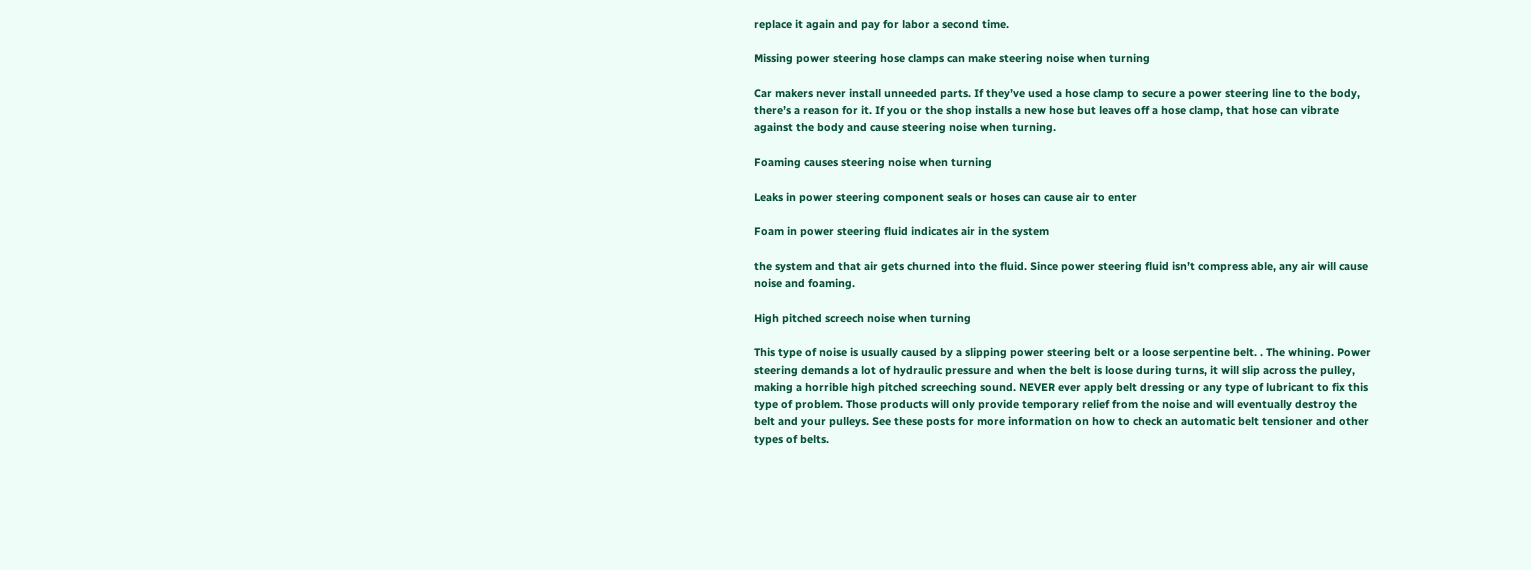replace it again and pay for labor a second time.

Missing power steering hose clamps can make steering noise when turning

Car makers never install unneeded parts. If they’ve used a hose clamp to secure a power steering line to the body, there’s a reason for it. If you or the shop installs a new hose but leaves off a hose clamp, that hose can vibrate against the body and cause steering noise when turning.

Foaming causes steering noise when turning

Leaks in power steering component seals or hoses can cause air to enter

Foam in power steering fluid indicates air in the system

the system and that air gets churned into the fluid. Since power steering fluid isn’t compress able, any air will cause noise and foaming.

High pitched screech noise when turning

This type of noise is usually caused by a slipping power steering belt or a loose serpentine belt. . The whining. Power steering demands a lot of hydraulic pressure and when the belt is loose during turns, it will slip across the pulley, making a horrible high pitched screeching sound. NEVER ever apply belt dressing or any type of lubricant to fix this type of problem. Those products will only provide temporary relief from the noise and will eventually destroy the belt and your pulleys. See these posts for more information on how to check an automatic belt tensioner and other types of belts.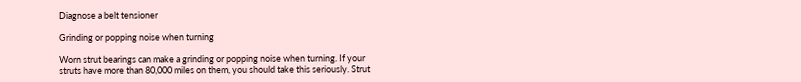Diagnose a belt tensioner

Grinding or popping noise when turning

Worn strut bearings can make a grinding or popping noise when turning. If your struts have more than 80,000 miles on them, you should take this seriously. Strut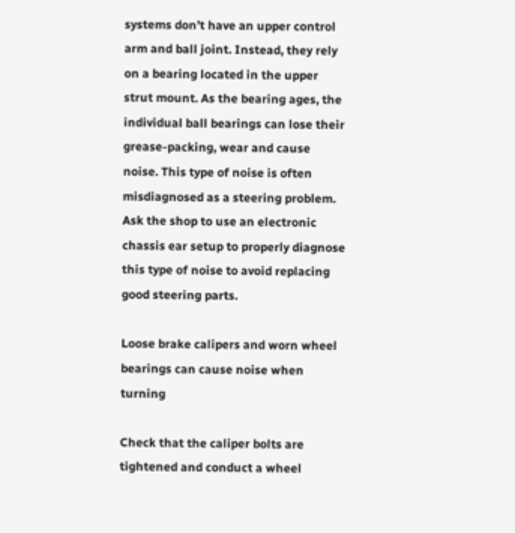systems don’t have an upper control arm and ball joint. Instead, they rely on a bearing located in the upper strut mount. As the bearing ages, the individual ball bearings can lose their grease-packing, wear and cause noise. This type of noise is often misdiagnosed as a steering problem. Ask the shop to use an electronic chassis ear setup to properly diagnose this type of noise to avoid replacing good steering parts.

Loose brake calipers and worn wheel bearings can cause noise when turning

Check that the caliper bolts are tightened and conduct a wheel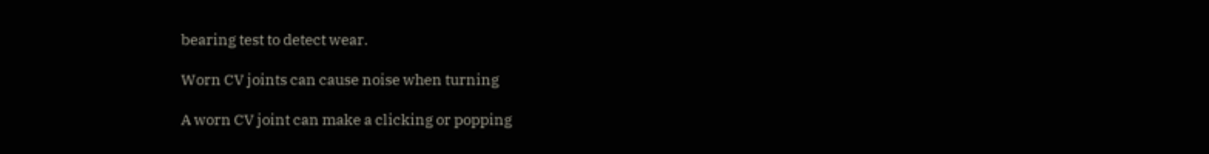bearing test to detect wear.

Worn CV joints can cause noise when turning

A worn CV joint can make a clicking or popping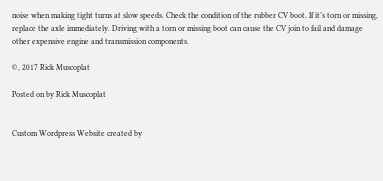noise when making tight turns at slow speeds. Check the condition of the rubber CV boot. If it’s torn or missing, replace the axle immediately. Driving with a torn or missing boot can cause the CV join to fail and damage other expensive engine and transmission components.

©, 2017 Rick Muscoplat

Posted on by Rick Muscoplat


Custom Wordpress Website created by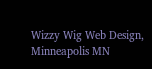Wizzy Wig Web Design, Minneapolis MN